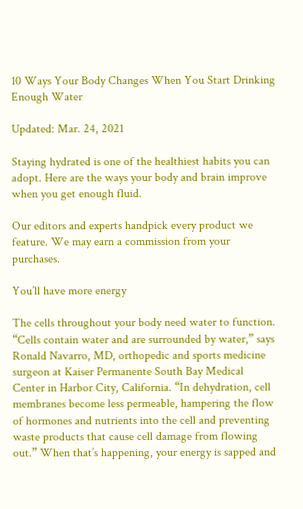10 Ways Your Body Changes When You Start Drinking Enough Water

Updated: Mar. 24, 2021

Staying hydrated is one of the healthiest habits you can adopt. Here are the ways your body and brain improve when you get enough fluid.

Our editors and experts handpick every product we feature. We may earn a commission from your purchases.

You’ll have more energy

The cells throughout your body need water to function. “Cells contain water and are surrounded by water,” says Ronald Navarro, MD, orthopedic and sports medicine surgeon at Kaiser Permanente South Bay Medical Center in Harbor City, California. “In dehydration, cell membranes become less permeable, hampering the flow of hormones and nutrients into the cell and preventing waste products that cause cell damage from flowing out.” When that’s happening, your energy is sapped and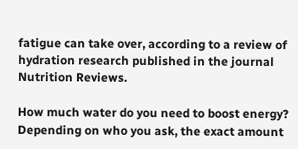fatigue can take over, according to a review of hydration research published in the journal Nutrition Reviews.

How much water do you need to boost energy? Depending on who you ask, the exact amount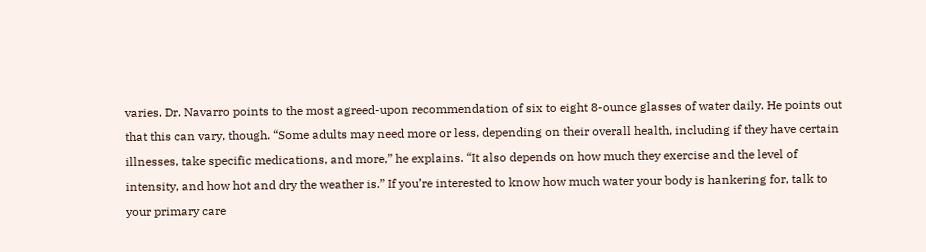varies. Dr. Navarro points to the most agreed-upon recommendation of six to eight 8-ounce glasses of water daily. He points out that this can vary, though. “Some adults may need more or less, depending on their overall health, including if they have certain illnesses, take specific medications, and more,” he explains. “It also depends on how much they exercise and the level of intensity, and how hot and dry the weather is.” If you’re interested to know how much water your body is hankering for, talk to your primary care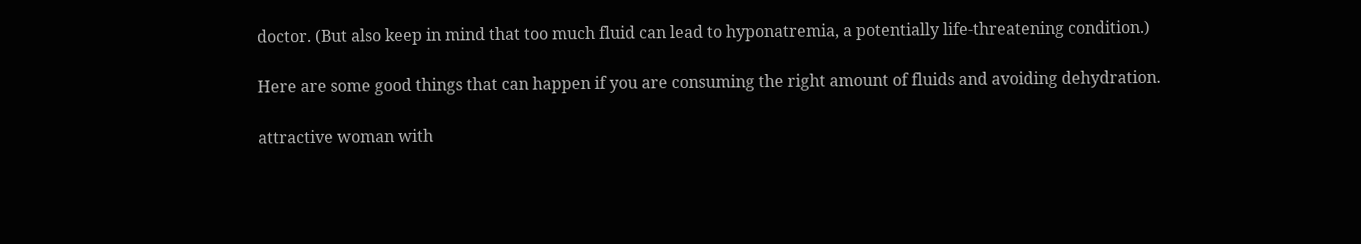doctor. (But also keep in mind that too much fluid can lead to hyponatremia, a potentially life-threatening condition.)

Here are some good things that can happen if you are consuming the right amount of fluids and avoiding dehydration.

attractive woman with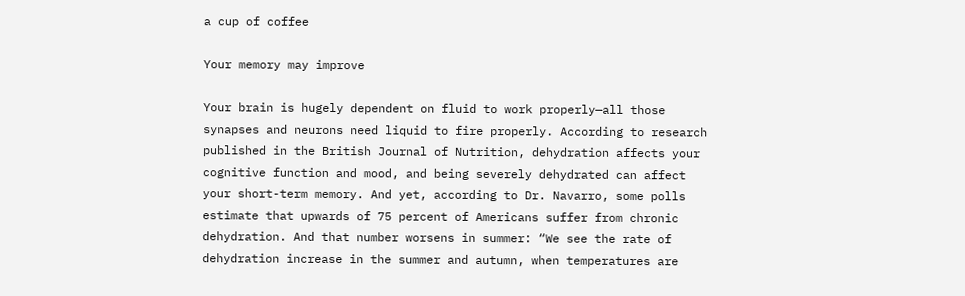a cup of coffee

Your memory may improve

Your brain is hugely dependent on fluid to work properly—all those synapses and neurons need liquid to fire properly. According to research published in the British Journal of Nutrition, dehydration affects your cognitive function and mood, and being severely dehydrated can affect your short-term memory. And yet, according to Dr. Navarro, some polls estimate that upwards of 75 percent of Americans suffer from chronic dehydration. And that number worsens in summer: “We see the rate of dehydration increase in the summer and autumn, when temperatures are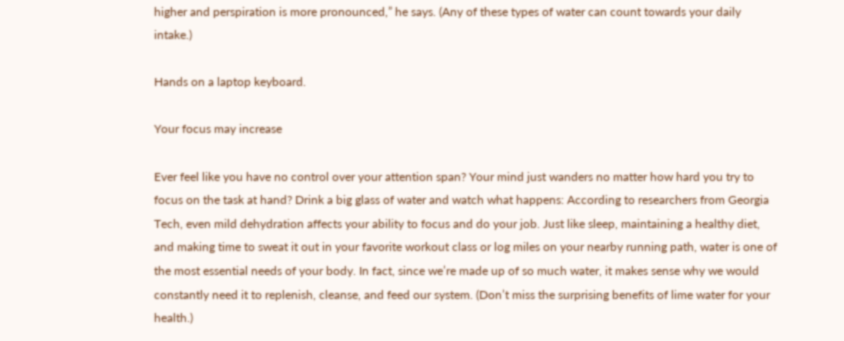higher and perspiration is more pronounced,” he says. (Any of these types of water can count towards your daily intake.)

Hands on a laptop keyboard.

Your focus may increase

Ever feel like you have no control over your attention span? Your mind just wanders no matter how hard you try to focus on the task at hand? Drink a big glass of water and watch what happens: According to researchers from Georgia Tech, even mild dehydration affects your ability to focus and do your job. Just like sleep, maintaining a healthy diet, and making time to sweat it out in your favorite workout class or log miles on your nearby running path, water is one of the most essential needs of your body. In fact, since we’re made up of so much water, it makes sense why we would constantly need it to replenish, cleanse, and feed our system. (Don’t miss the surprising benefits of lime water for your health.)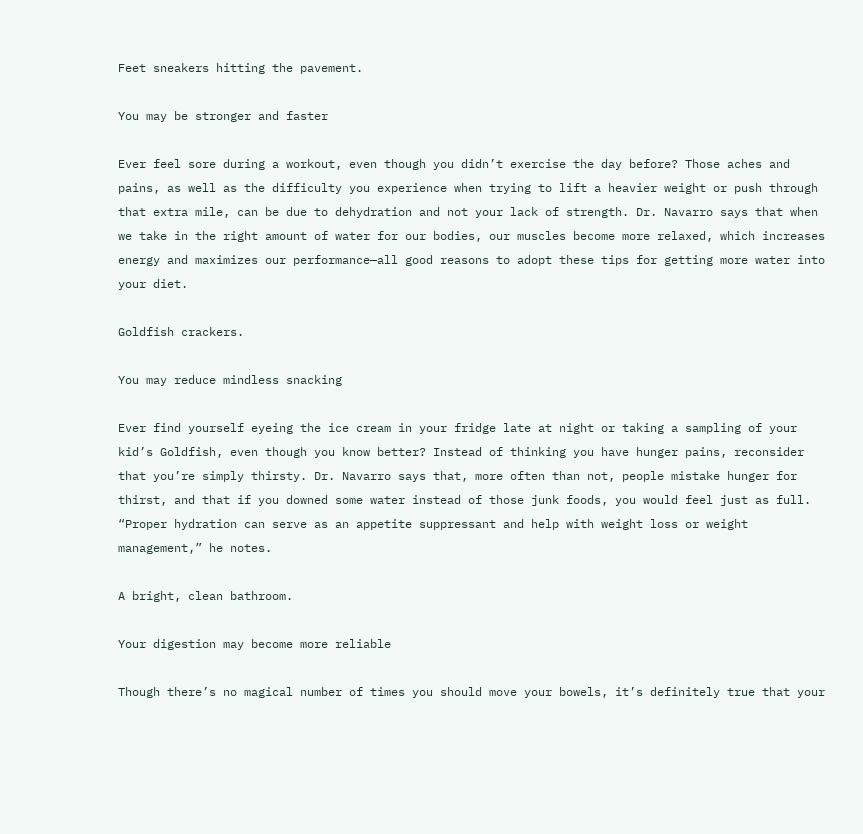Feet sneakers hitting the pavement.

You may be stronger and faster

Ever feel sore during a workout, even though you didn’t exercise the day before? Those aches and pains, as well as the difficulty you experience when trying to lift a heavier weight or push through that extra mile, can be due to dehydration and not your lack of strength. Dr. Navarro says that when we take in the right amount of water for our bodies, our muscles become more relaxed, which increases energy and maximizes our performance—all good reasons to adopt these tips for getting more water into your diet.

Goldfish crackers.

You may reduce mindless snacking

Ever find yourself eyeing the ice cream in your fridge late at night or taking a sampling of your kid’s Goldfish, even though you know better? Instead of thinking you have hunger pains, reconsider that you’re simply thirsty. Dr. Navarro says that, more often than not, people mistake hunger for thirst, and that if you downed some water instead of those junk foods, you would feel just as full. “Proper hydration can serve as an appetite suppressant and help with weight loss or weight management,” he notes.

A bright, clean bathroom.

Your digestion may become more reliable

Though there’s no magical number of times you should move your bowels, it’s definitely true that your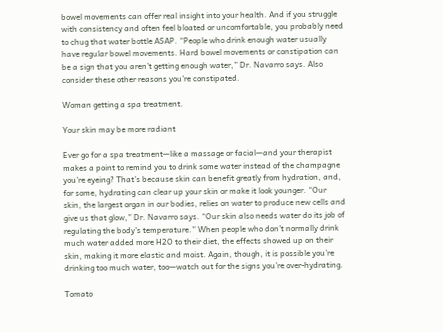bowel movements can offer real insight into your health. And if you struggle with consistency and often feel bloated or uncomfortable, you probably need to chug that water bottle ASAP. “People who drink enough water usually have regular bowel movements. Hard bowel movements or constipation can be a sign that you aren’t getting enough water,” Dr. Navarro says. Also consider these other reasons you’re constipated.

Woman getting a spa treatment.

Your skin may be more radiant

Ever go for a spa treatment—like a massage or facial—and your therapist makes a point to remind you to drink some water instead of the champagne you’re eyeing? That’s because skin can benefit greatly from hydration, and, for some, hydrating can clear up your skin or make it look younger. “Our skin, the largest organ in our bodies, relies on water to produce new cells and give us that glow,” Dr. Navarro says. “Our skin also needs water do its job of regulating the body’s temperature.” When people who don’t normally drink much water added more H2O to their diet, the effects showed up on their skin, making it more elastic and moist. Again, though, it is possible you’re drinking too much water, too—watch out for the signs you’re over-hydrating.

Tomato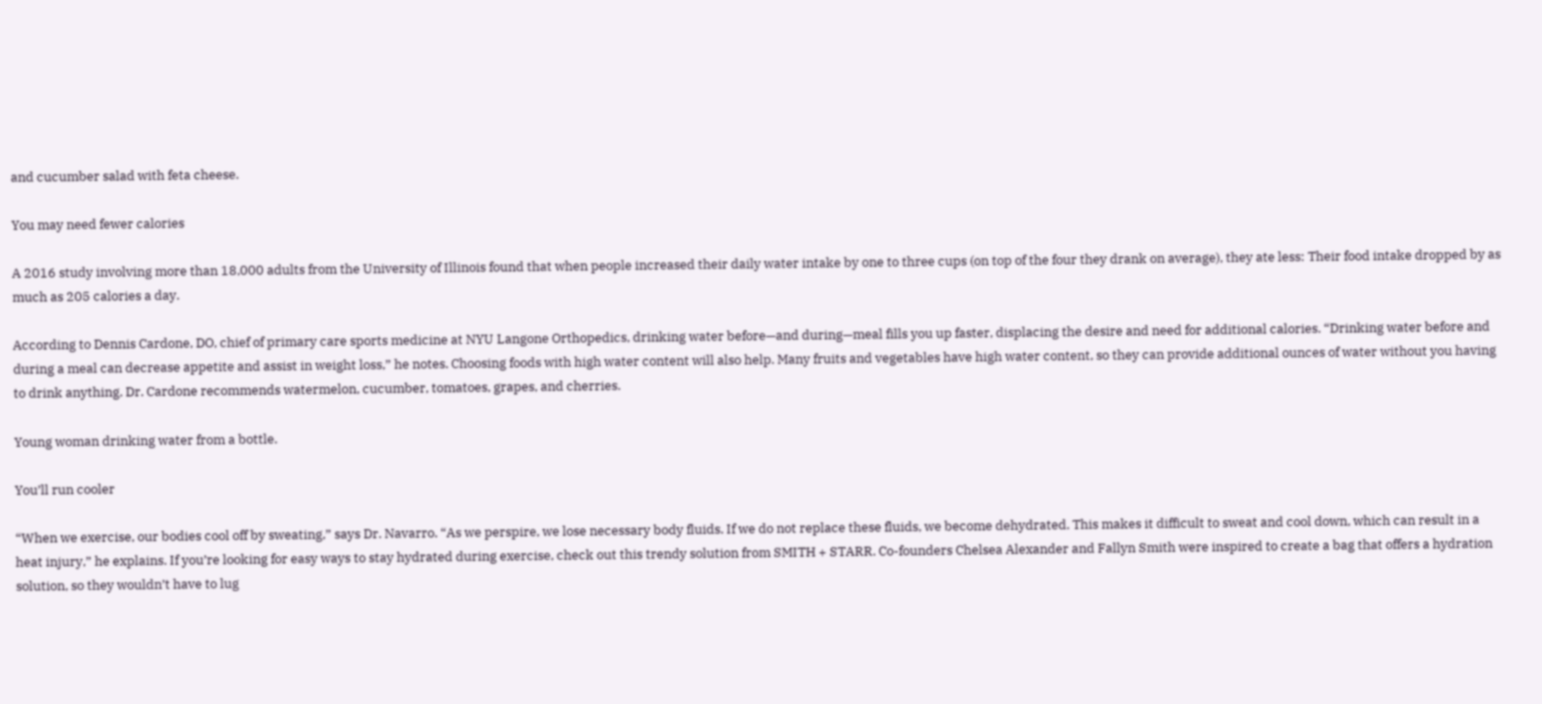and cucumber salad with feta cheese.

You may need fewer calories

A 2016 study involving more than 18,000 adults from the University of Illinois found that when people increased their daily water intake by one to three cups (on top of the four they drank on average), they ate less: Their food intake dropped by as much as 205 calories a day.

According to Dennis Cardone, DO, chief of primary care sports medicine at NYU Langone Orthopedics, drinking water before—and during—meal fills you up faster, displacing the desire and need for additional calories. “Drinking water before and during a meal can decrease appetite and assist in weight loss,” he notes. Choosing foods with high water content will also help. Many fruits and vegetables have high water content, so they can provide additional ounces of water without you having to drink anything. Dr. Cardone recommends watermelon, cucumber, tomatoes, grapes, and cherries.

Young woman drinking water from a bottle.

You’ll run cooler

“When we exercise, our bodies cool off by sweating,” says Dr. Navarro. “As we perspire, we lose necessary body fluids. If we do not replace these fluids, we become dehydrated. This makes it difficult to sweat and cool down, which can result in a heat injury,” he explains. If you’re looking for easy ways to stay hydrated during exercise, check out this trendy solution from SMITH + STARR. Co-founders Chelsea Alexander and Fallyn Smith were inspired to create a bag that offers a hydration solution, so they wouldn’t have to lug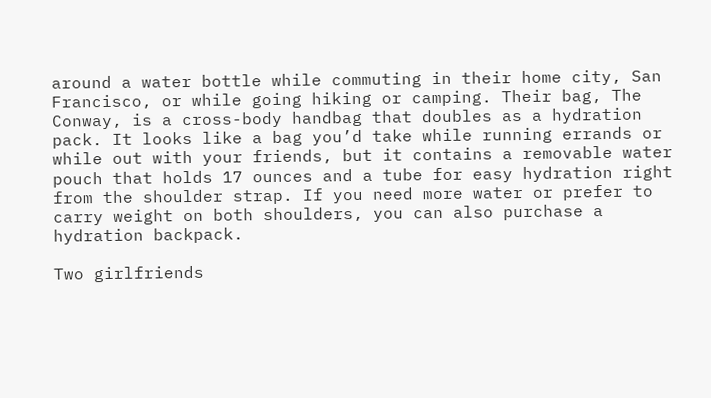around a water bottle while commuting in their home city, San Francisco, or while going hiking or camping. Their bag, The Conway, is a cross-body handbag that doubles as a hydration pack. It looks like a bag you’d take while running errands or while out with your friends, but it contains a removable water pouch that holds 17 ounces and a tube for easy hydration right from the shoulder strap. If you need more water or prefer to carry weight on both shoulders, you can also purchase a hydration backpack.

Two girlfriends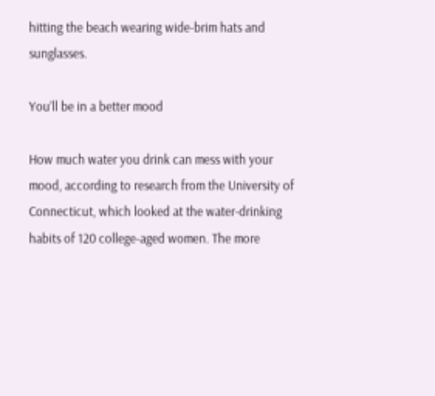hitting the beach wearing wide-brim hats and sunglasses.

You’ll be in a better mood

How much water you drink can mess with your mood, according to research from the University of Connecticut, which looked at the water-drinking habits of 120 college-aged women. The more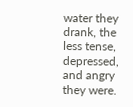water they drank, the less tense, depressed, and angry they were.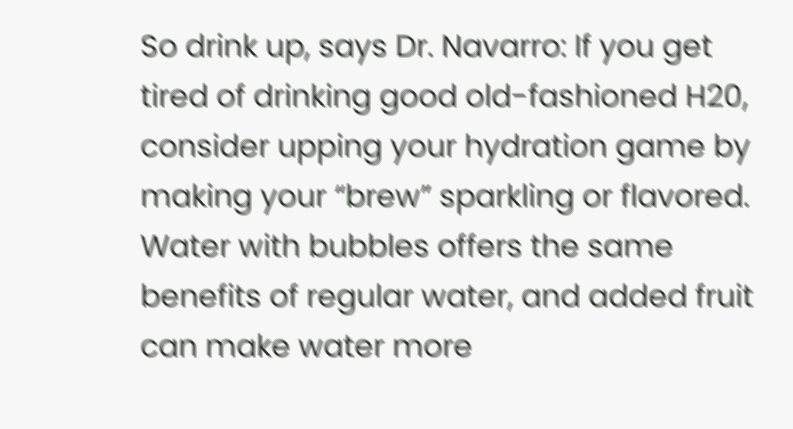So drink up, says Dr. Navarro: If you get tired of drinking good old-fashioned H20, consider upping your hydration game by making your “brew” sparkling or flavored. Water with bubbles offers the same benefits of regular water, and added fruit can make water more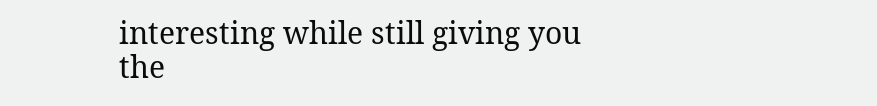interesting while still giving you the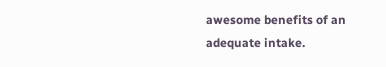awesome benefits of an adequate intake.